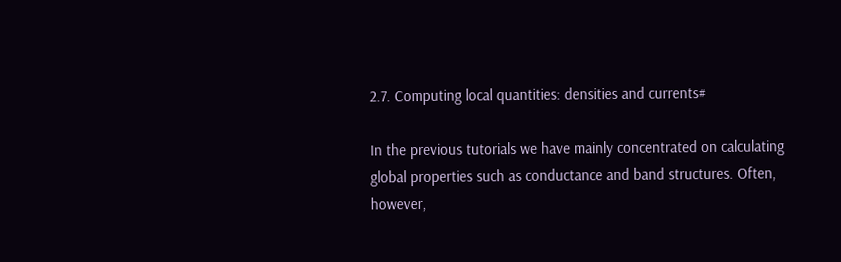2.7. Computing local quantities: densities and currents#

In the previous tutorials we have mainly concentrated on calculating global properties such as conductance and band structures. Often, however,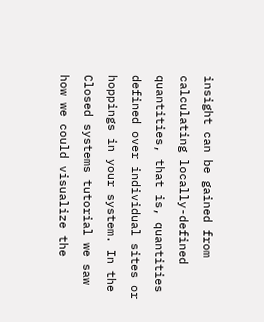insight can be gained from calculating locally-defined quantities, that is, quantities defined over individual sites or hoppings in your system. In the Closed systems tutorial we saw how we could visualize the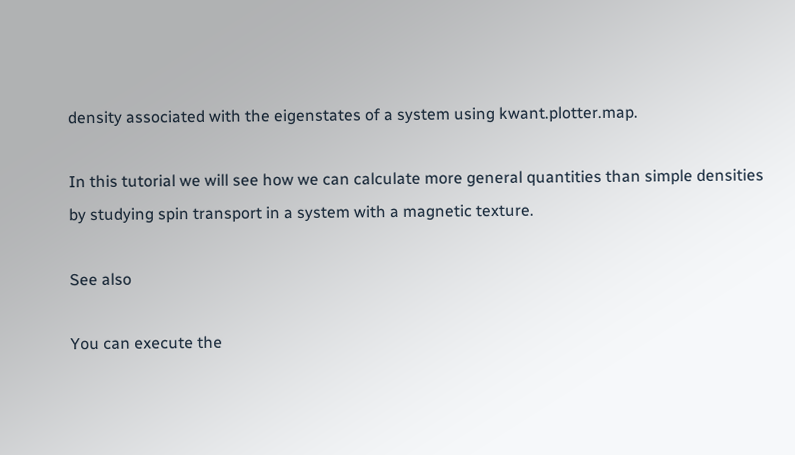density associated with the eigenstates of a system using kwant.plotter.map.

In this tutorial we will see how we can calculate more general quantities than simple densities by studying spin transport in a system with a magnetic texture.

See also

You can execute the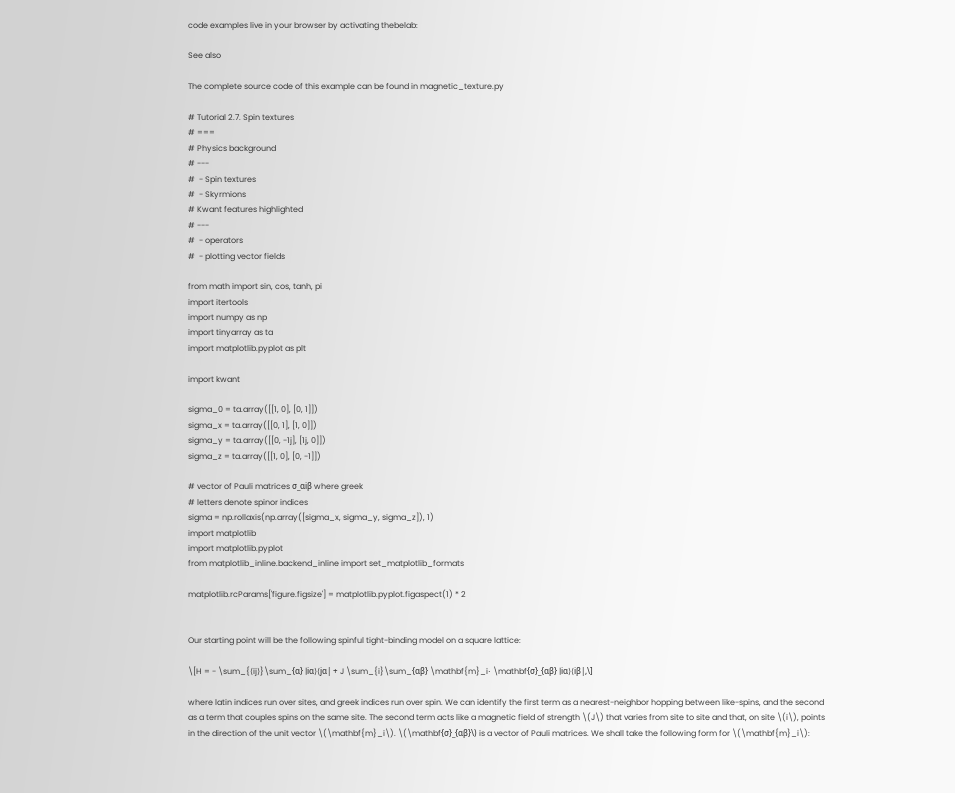code examples live in your browser by activating thebelab:

See also

The complete source code of this example can be found in magnetic_texture.py

# Tutorial 2.7. Spin textures
# ===
# Physics background
# ---
#  - Spin textures
#  - Skyrmions
# Kwant features highlighted
# ---
#  - operators
#  - plotting vector fields

from math import sin, cos, tanh, pi
import itertools
import numpy as np
import tinyarray as ta
import matplotlib.pyplot as plt

import kwant

sigma_0 = ta.array([[1, 0], [0, 1]])
sigma_x = ta.array([[0, 1], [1, 0]])
sigma_y = ta.array([[0, -1j], [1j, 0]])
sigma_z = ta.array([[1, 0], [0, -1]])

# vector of Pauli matrices σ_αiβ where greek
# letters denote spinor indices
sigma = np.rollaxis(np.array([sigma_x, sigma_y, sigma_z]), 1)
import matplotlib
import matplotlib.pyplot
from matplotlib_inline.backend_inline import set_matplotlib_formats

matplotlib.rcParams['figure.figsize'] = matplotlib.pyplot.figaspect(1) * 2


Our starting point will be the following spinful tight-binding model on a square lattice:

\[H = - \sum_{⟨ij⟩}\sum_{α} |iα⟩⟨jα| + J \sum_{i}\sum_{αβ} \mathbf{m}_i⋅ \mathbf{σ}_{αβ} |iα⟩⟨iβ|,\]

where latin indices run over sites, and greek indices run over spin. We can identify the first term as a nearest-neighbor hopping between like-spins, and the second as a term that couples spins on the same site. The second term acts like a magnetic field of strength \(J\) that varies from site to site and that, on site \(i\), points in the direction of the unit vector \(\mathbf{m}_i\). \(\mathbf{σ}_{αβ}\) is a vector of Pauli matrices. We shall take the following form for \(\mathbf{m}_i\):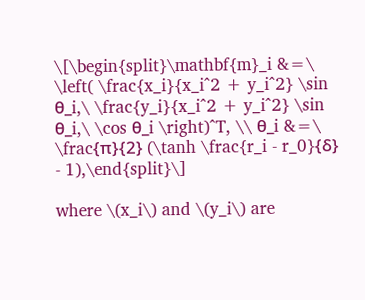\[\begin{split}\mathbf{m}_i &=\ \left( \frac{x_i}{x_i^2 + y_i^2} \sin θ_i,\ \frac{y_i}{x_i^2 + y_i^2} \sin θ_i,\ \cos θ_i \right)^T, \\ θ_i &=\ \frac{π}{2} (\tanh \frac{r_i - r_0}{δ} - 1),\end{split}\]

where \(x_i\) and \(y_i\) are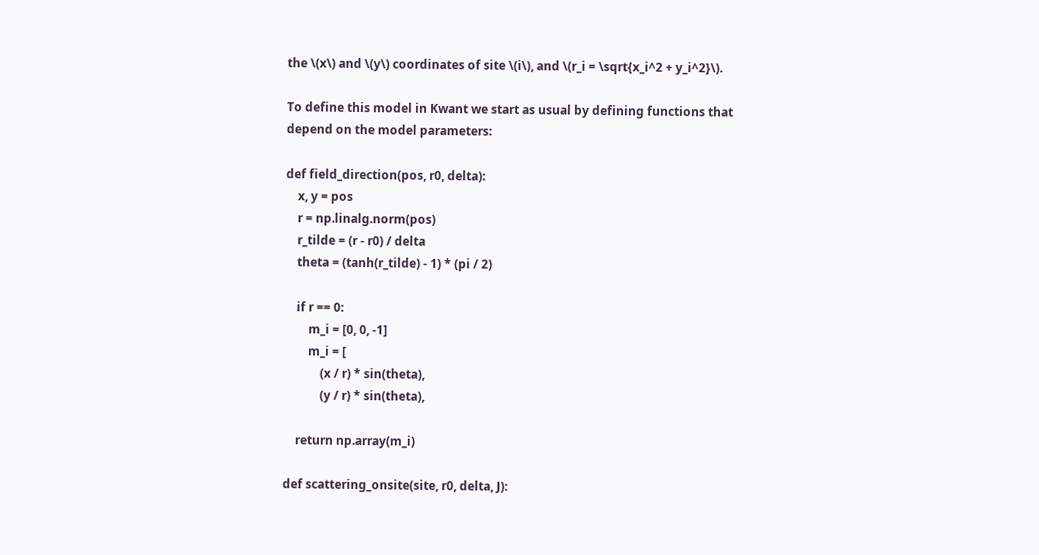the \(x\) and \(y\) coordinates of site \(i\), and \(r_i = \sqrt{x_i^2 + y_i^2}\).

To define this model in Kwant we start as usual by defining functions that depend on the model parameters:

def field_direction(pos, r0, delta):
    x, y = pos
    r = np.linalg.norm(pos)
    r_tilde = (r - r0) / delta
    theta = (tanh(r_tilde) - 1) * (pi / 2)

    if r == 0:
        m_i = [0, 0, -1]
        m_i = [
            (x / r) * sin(theta),
            (y / r) * sin(theta),

    return np.array(m_i)

def scattering_onsite(site, r0, delta, J):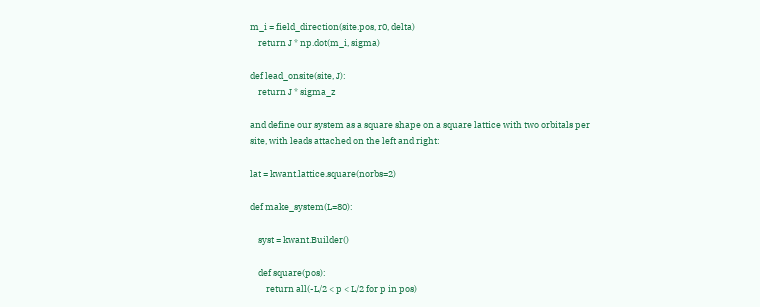m_i = field_direction(site.pos, r0, delta)
    return J * np.dot(m_i, sigma)

def lead_onsite(site, J):
    return J * sigma_z

and define our system as a square shape on a square lattice with two orbitals per site, with leads attached on the left and right:

lat = kwant.lattice.square(norbs=2)

def make_system(L=80):

    syst = kwant.Builder()

    def square(pos):
        return all(-L/2 < p < L/2 for p in pos)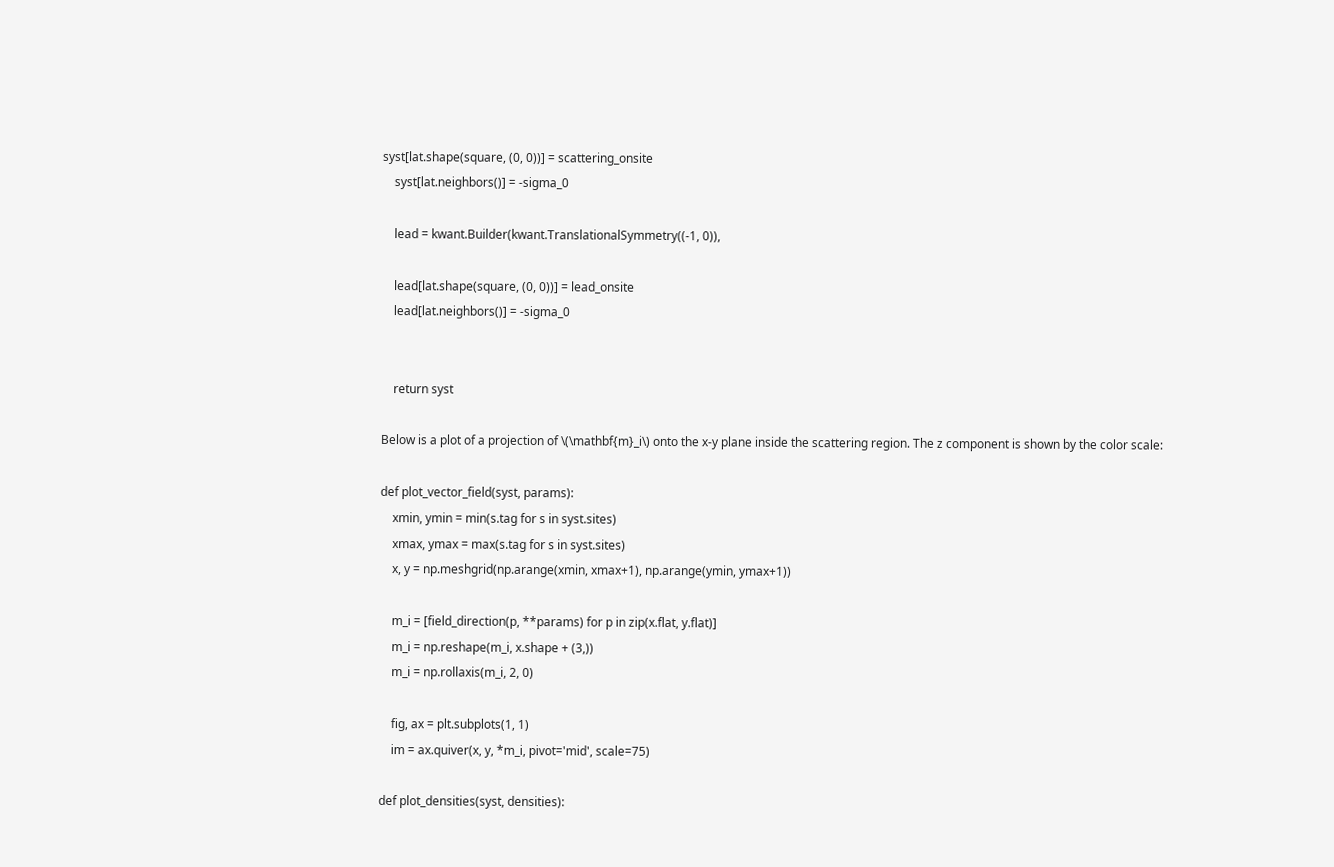syst[lat.shape(square, (0, 0))] = scattering_onsite
    syst[lat.neighbors()] = -sigma_0

    lead = kwant.Builder(kwant.TranslationalSymmetry((-1, 0)),

    lead[lat.shape(square, (0, 0))] = lead_onsite
    lead[lat.neighbors()] = -sigma_0


    return syst

Below is a plot of a projection of \(\mathbf{m}_i\) onto the x-y plane inside the scattering region. The z component is shown by the color scale:

def plot_vector_field(syst, params):
    xmin, ymin = min(s.tag for s in syst.sites)
    xmax, ymax = max(s.tag for s in syst.sites)
    x, y = np.meshgrid(np.arange(xmin, xmax+1), np.arange(ymin, ymax+1))

    m_i = [field_direction(p, **params) for p in zip(x.flat, y.flat)]
    m_i = np.reshape(m_i, x.shape + (3,))
    m_i = np.rollaxis(m_i, 2, 0)

    fig, ax = plt.subplots(1, 1)
    im = ax.quiver(x, y, *m_i, pivot='mid', scale=75)

def plot_densities(syst, densities):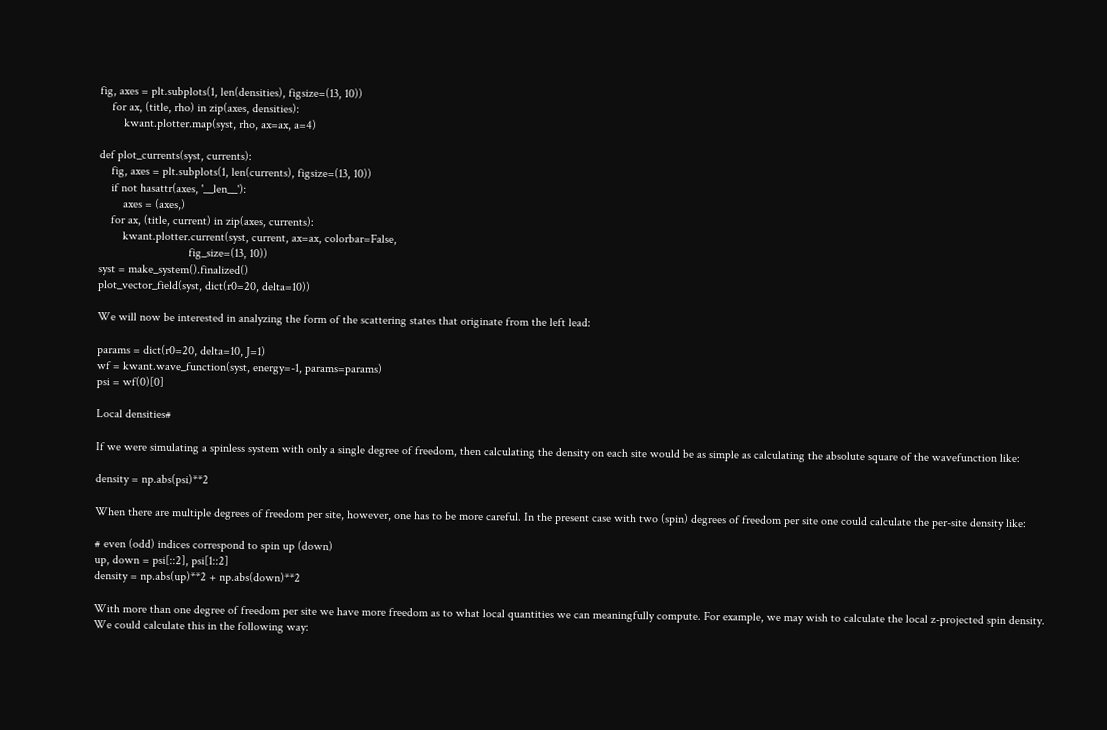fig, axes = plt.subplots(1, len(densities), figsize=(13, 10))
    for ax, (title, rho) in zip(axes, densities):
        kwant.plotter.map(syst, rho, ax=ax, a=4)

def plot_currents(syst, currents):
    fig, axes = plt.subplots(1, len(currents), figsize=(13, 10))
    if not hasattr(axes, '__len__'):
        axes = (axes,)
    for ax, (title, current) in zip(axes, currents):
        kwant.plotter.current(syst, current, ax=ax, colorbar=False,
                              fig_size=(13, 10))
syst = make_system().finalized()
plot_vector_field(syst, dict(r0=20, delta=10))

We will now be interested in analyzing the form of the scattering states that originate from the left lead:

params = dict(r0=20, delta=10, J=1)
wf = kwant.wave_function(syst, energy=-1, params=params)
psi = wf(0)[0]

Local densities#

If we were simulating a spinless system with only a single degree of freedom, then calculating the density on each site would be as simple as calculating the absolute square of the wavefunction like:

density = np.abs(psi)**2

When there are multiple degrees of freedom per site, however, one has to be more careful. In the present case with two (spin) degrees of freedom per site one could calculate the per-site density like:

# even (odd) indices correspond to spin up (down)
up, down = psi[::2], psi[1::2]
density = np.abs(up)**2 + np.abs(down)**2

With more than one degree of freedom per site we have more freedom as to what local quantities we can meaningfully compute. For example, we may wish to calculate the local z-projected spin density. We could calculate this in the following way: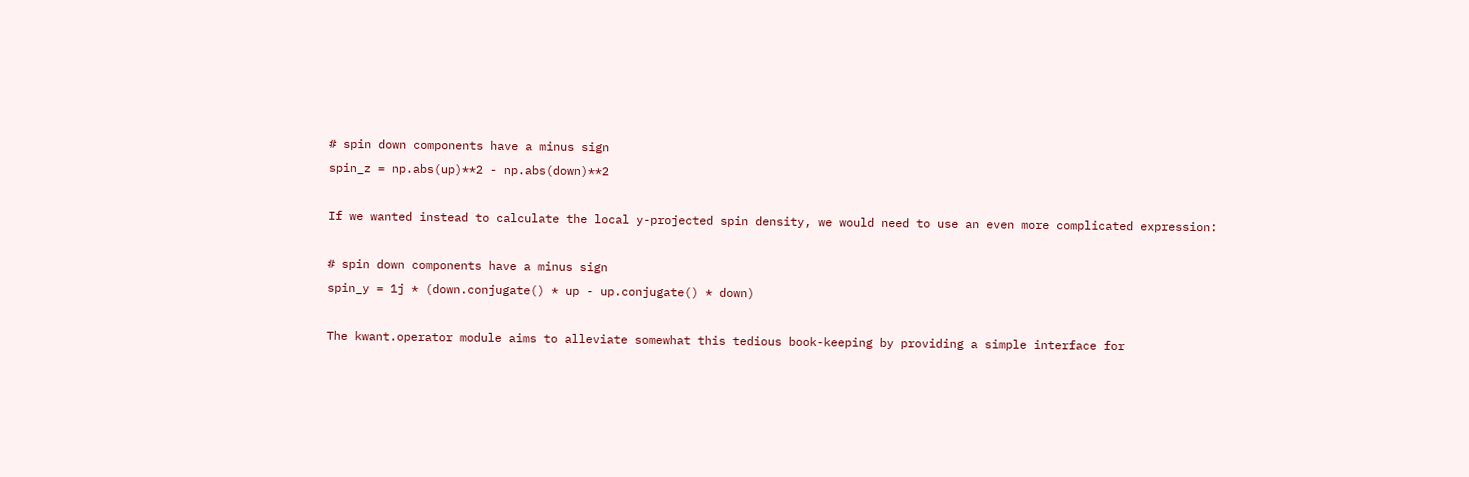# spin down components have a minus sign
spin_z = np.abs(up)**2 - np.abs(down)**2

If we wanted instead to calculate the local y-projected spin density, we would need to use an even more complicated expression:

# spin down components have a minus sign
spin_y = 1j * (down.conjugate() * up - up.conjugate() * down)

The kwant.operator module aims to alleviate somewhat this tedious book-keeping by providing a simple interface for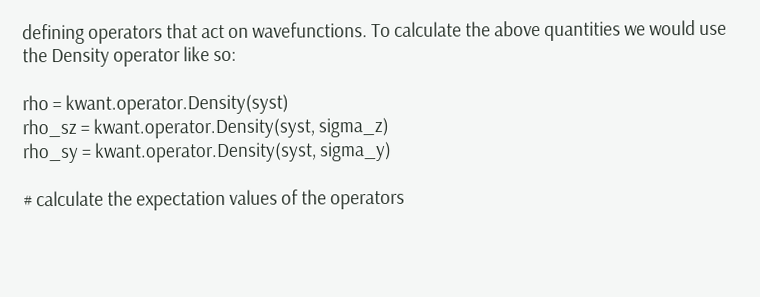defining operators that act on wavefunctions. To calculate the above quantities we would use the Density operator like so:

rho = kwant.operator.Density(syst)
rho_sz = kwant.operator.Density(syst, sigma_z)
rho_sy = kwant.operator.Density(syst, sigma_y)

# calculate the expectation values of the operators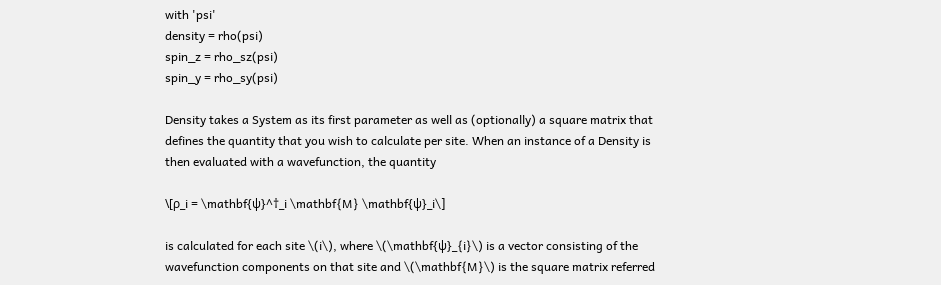with 'psi'
density = rho(psi)
spin_z = rho_sz(psi)
spin_y = rho_sy(psi)

Density takes a System as its first parameter as well as (optionally) a square matrix that defines the quantity that you wish to calculate per site. When an instance of a Density is then evaluated with a wavefunction, the quantity

\[ρ_i = \mathbf{ψ}^†_i \mathbf{M} \mathbf{ψ}_i\]

is calculated for each site \(i\), where \(\mathbf{ψ}_{i}\) is a vector consisting of the wavefunction components on that site and \(\mathbf{M}\) is the square matrix referred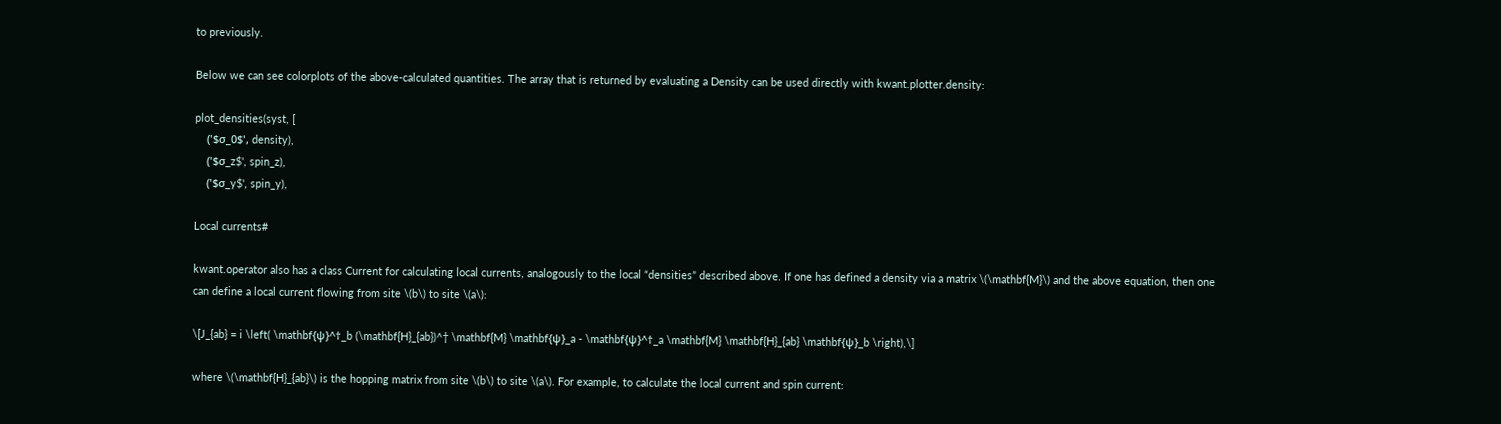to previously.

Below we can see colorplots of the above-calculated quantities. The array that is returned by evaluating a Density can be used directly with kwant.plotter.density:

plot_densities(syst, [
    ('$σ_0$', density),
    ('$σ_z$', spin_z),
    ('$σ_y$', spin_y),

Local currents#

kwant.operator also has a class Current for calculating local currents, analogously to the local “densities” described above. If one has defined a density via a matrix \(\mathbf{M}\) and the above equation, then one can define a local current flowing from site \(b\) to site \(a\):

\[J_{ab} = i \left( \mathbf{ψ}^†_b (\mathbf{H}_{ab})^† \mathbf{M} \mathbf{ψ}_a - \mathbf{ψ}^†_a \mathbf{M} \mathbf{H}_{ab} \mathbf{ψ}_b \right),\]

where \(\mathbf{H}_{ab}\) is the hopping matrix from site \(b\) to site \(a\). For example, to calculate the local current and spin current: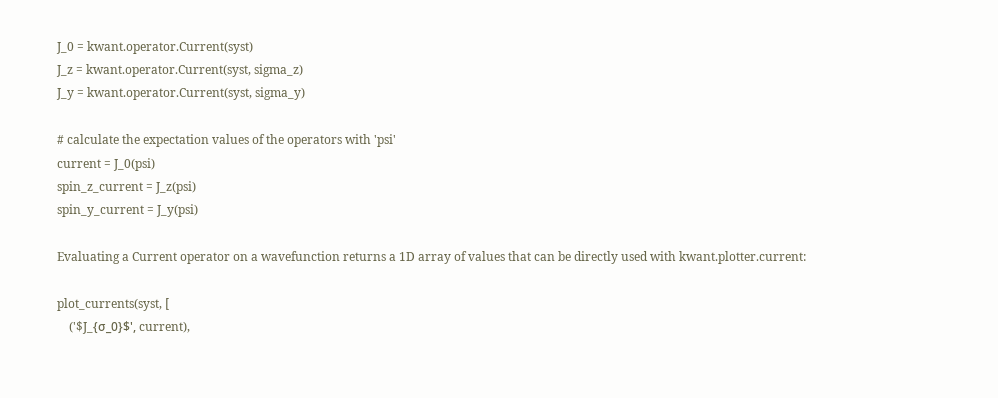J_0 = kwant.operator.Current(syst)
J_z = kwant.operator.Current(syst, sigma_z)
J_y = kwant.operator.Current(syst, sigma_y)

# calculate the expectation values of the operators with 'psi'
current = J_0(psi)
spin_z_current = J_z(psi)
spin_y_current = J_y(psi)

Evaluating a Current operator on a wavefunction returns a 1D array of values that can be directly used with kwant.plotter.current:

plot_currents(syst, [
    ('$J_{σ_0}$', current),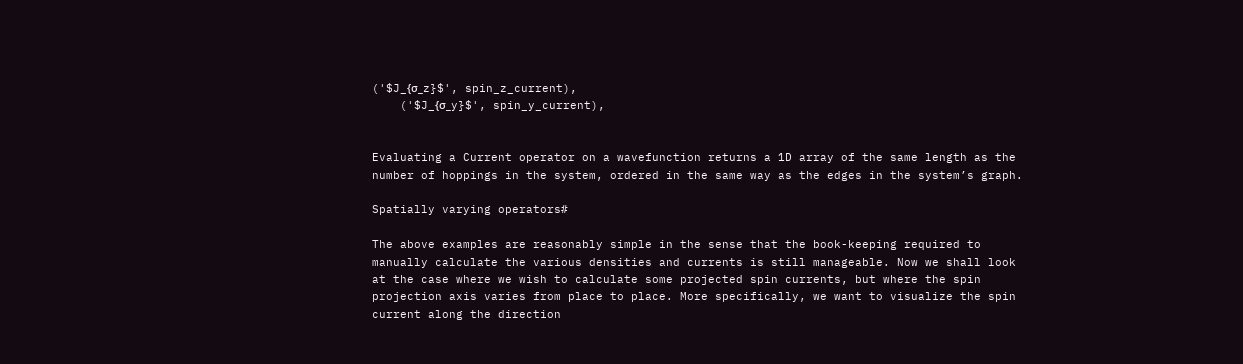('$J_{σ_z}$', spin_z_current),
    ('$J_{σ_y}$', spin_y_current),


Evaluating a Current operator on a wavefunction returns a 1D array of the same length as the number of hoppings in the system, ordered in the same way as the edges in the system’s graph.

Spatially varying operators#

The above examples are reasonably simple in the sense that the book-keeping required to manually calculate the various densities and currents is still manageable. Now we shall look at the case where we wish to calculate some projected spin currents, but where the spin projection axis varies from place to place. More specifically, we want to visualize the spin current along the direction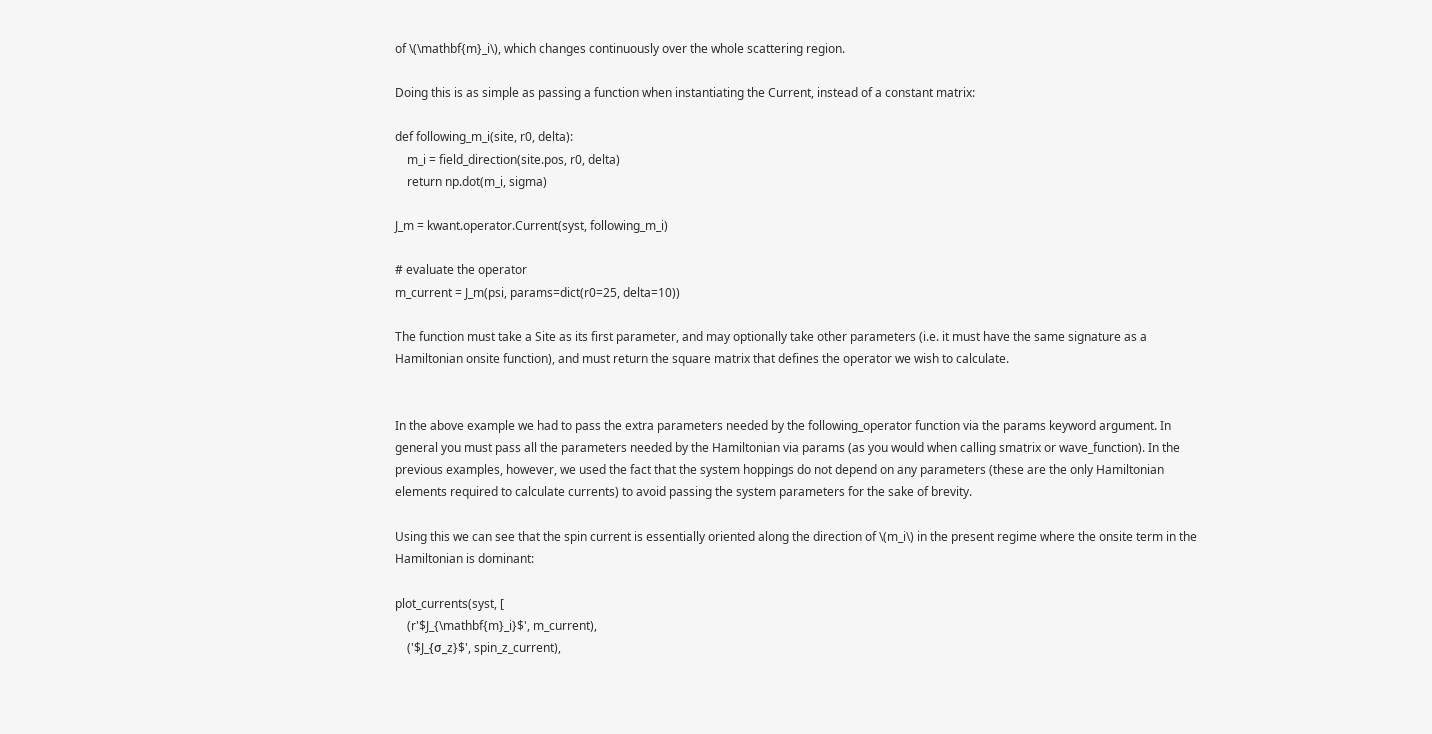of \(\mathbf{m}_i\), which changes continuously over the whole scattering region.

Doing this is as simple as passing a function when instantiating the Current, instead of a constant matrix:

def following_m_i(site, r0, delta):
    m_i = field_direction(site.pos, r0, delta)
    return np.dot(m_i, sigma)

J_m = kwant.operator.Current(syst, following_m_i)

# evaluate the operator
m_current = J_m(psi, params=dict(r0=25, delta=10))

The function must take a Site as its first parameter, and may optionally take other parameters (i.e. it must have the same signature as a Hamiltonian onsite function), and must return the square matrix that defines the operator we wish to calculate.


In the above example we had to pass the extra parameters needed by the following_operator function via the params keyword argument. In general you must pass all the parameters needed by the Hamiltonian via params (as you would when calling smatrix or wave_function). In the previous examples, however, we used the fact that the system hoppings do not depend on any parameters (these are the only Hamiltonian elements required to calculate currents) to avoid passing the system parameters for the sake of brevity.

Using this we can see that the spin current is essentially oriented along the direction of \(m_i\) in the present regime where the onsite term in the Hamiltonian is dominant:

plot_currents(syst, [
    (r'$J_{\mathbf{m}_i}$', m_current),
    ('$J_{σ_z}$', spin_z_current),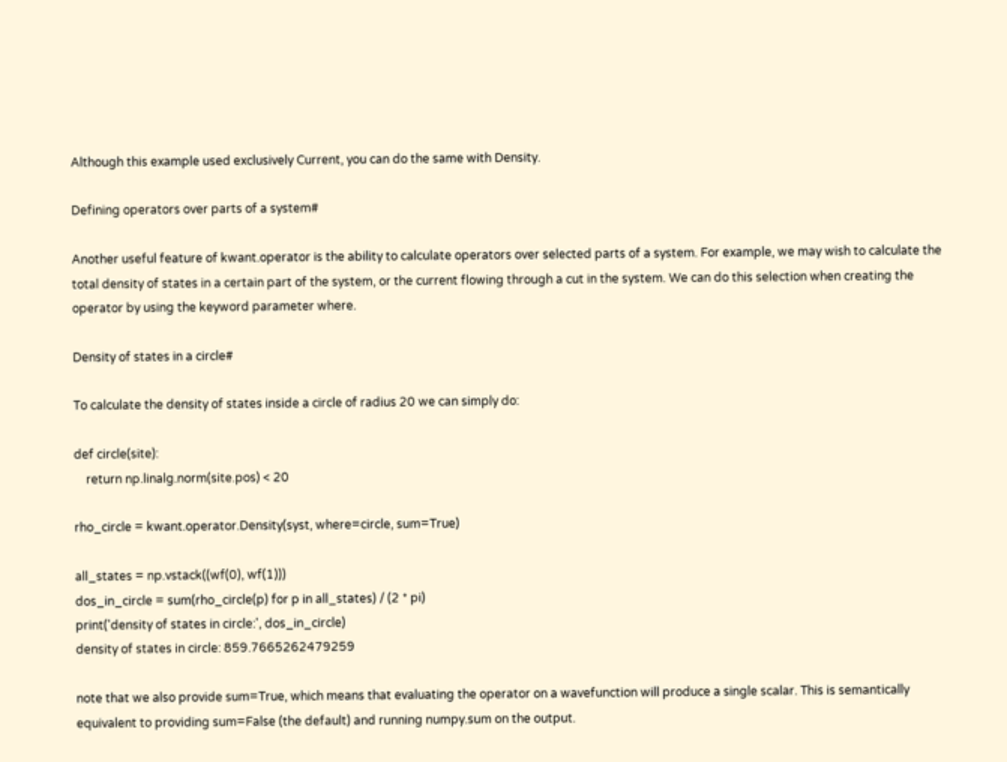Although this example used exclusively Current, you can do the same with Density.

Defining operators over parts of a system#

Another useful feature of kwant.operator is the ability to calculate operators over selected parts of a system. For example, we may wish to calculate the total density of states in a certain part of the system, or the current flowing through a cut in the system. We can do this selection when creating the operator by using the keyword parameter where.

Density of states in a circle#

To calculate the density of states inside a circle of radius 20 we can simply do:

def circle(site):
    return np.linalg.norm(site.pos) < 20

rho_circle = kwant.operator.Density(syst, where=circle, sum=True)

all_states = np.vstack((wf(0), wf(1)))
dos_in_circle = sum(rho_circle(p) for p in all_states) / (2 * pi)
print('density of states in circle:', dos_in_circle)
density of states in circle: 859.7665262479259

note that we also provide sum=True, which means that evaluating the operator on a wavefunction will produce a single scalar. This is semantically equivalent to providing sum=False (the default) and running numpy.sum on the output.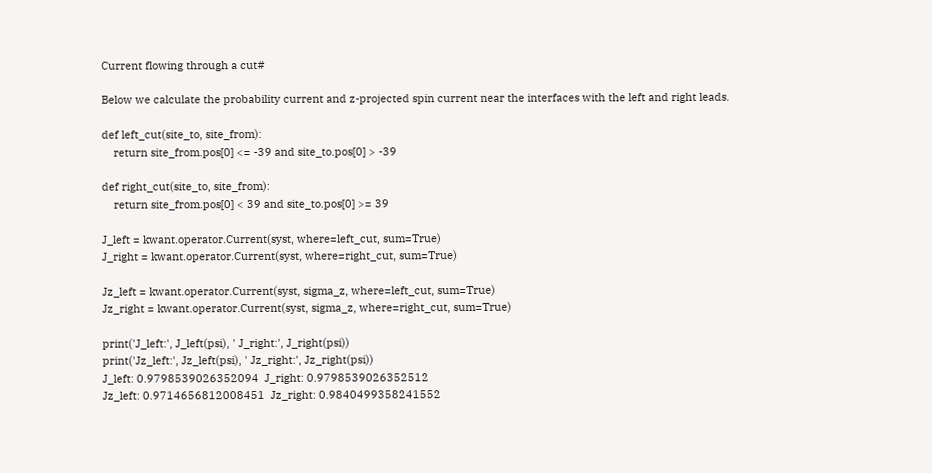Current flowing through a cut#

Below we calculate the probability current and z-projected spin current near the interfaces with the left and right leads.

def left_cut(site_to, site_from):
    return site_from.pos[0] <= -39 and site_to.pos[0] > -39

def right_cut(site_to, site_from):
    return site_from.pos[0] < 39 and site_to.pos[0] >= 39

J_left = kwant.operator.Current(syst, where=left_cut, sum=True)
J_right = kwant.operator.Current(syst, where=right_cut, sum=True)

Jz_left = kwant.operator.Current(syst, sigma_z, where=left_cut, sum=True)
Jz_right = kwant.operator.Current(syst, sigma_z, where=right_cut, sum=True)

print('J_left:', J_left(psi), ' J_right:', J_right(psi))
print('Jz_left:', Jz_left(psi), ' Jz_right:', Jz_right(psi))
J_left: 0.9798539026352094  J_right: 0.9798539026352512
Jz_left: 0.9714656812008451  Jz_right: 0.9840499358241552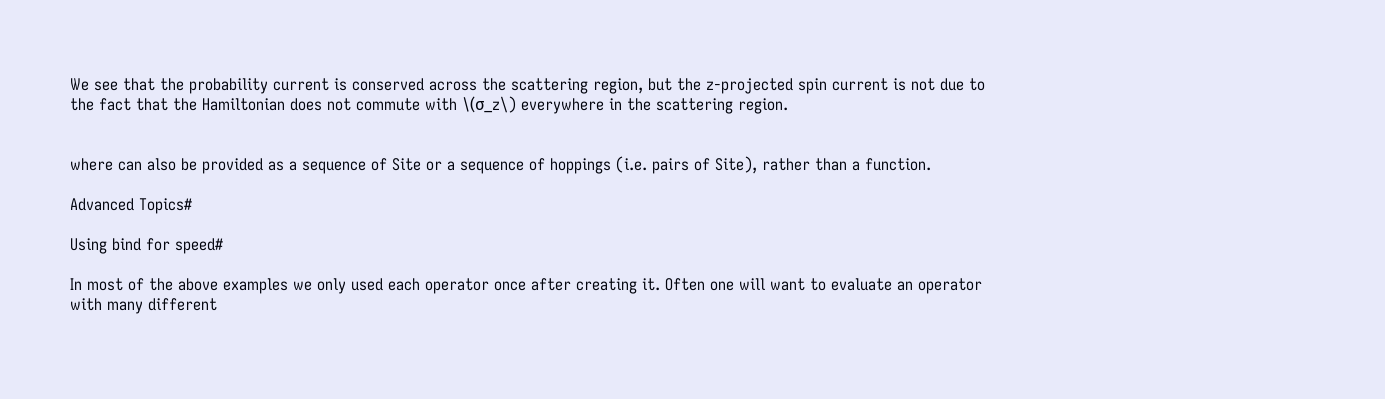We see that the probability current is conserved across the scattering region, but the z-projected spin current is not due to the fact that the Hamiltonian does not commute with \(σ_z\) everywhere in the scattering region.


where can also be provided as a sequence of Site or a sequence of hoppings (i.e. pairs of Site), rather than a function.

Advanced Topics#

Using bind for speed#

In most of the above examples we only used each operator once after creating it. Often one will want to evaluate an operator with many different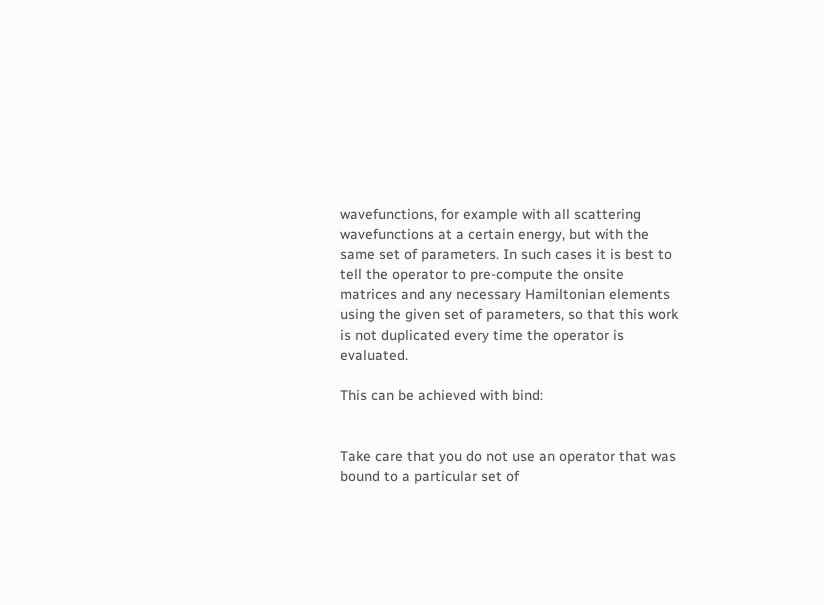wavefunctions, for example with all scattering wavefunctions at a certain energy, but with the same set of parameters. In such cases it is best to tell the operator to pre-compute the onsite matrices and any necessary Hamiltonian elements using the given set of parameters, so that this work is not duplicated every time the operator is evaluated.

This can be achieved with bind:


Take care that you do not use an operator that was bound to a particular set of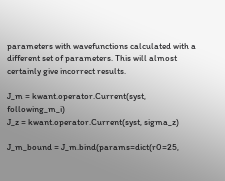parameters with wavefunctions calculated with a different set of parameters. This will almost certainly give incorrect results.

J_m = kwant.operator.Current(syst, following_m_i)
J_z = kwant.operator.Current(syst, sigma_z)

J_m_bound = J_m.bind(params=dict(r0=25,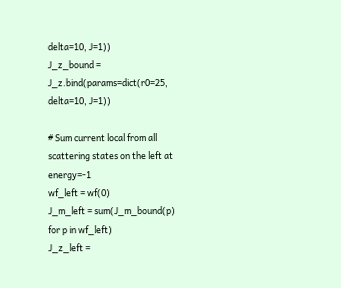delta=10, J=1))
J_z_bound = J_z.bind(params=dict(r0=25, delta=10, J=1))

# Sum current local from all scattering states on the left at energy=-1
wf_left = wf(0)
J_m_left = sum(J_m_bound(p) for p in wf_left)
J_z_left =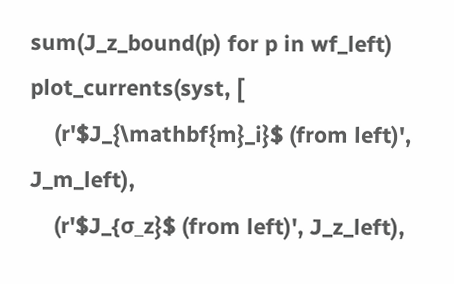sum(J_z_bound(p) for p in wf_left)
plot_currents(syst, [
    (r'$J_{\mathbf{m}_i}$ (from left)', J_m_left),
    (r'$J_{σ_z}$ (from left)', J_z_left),